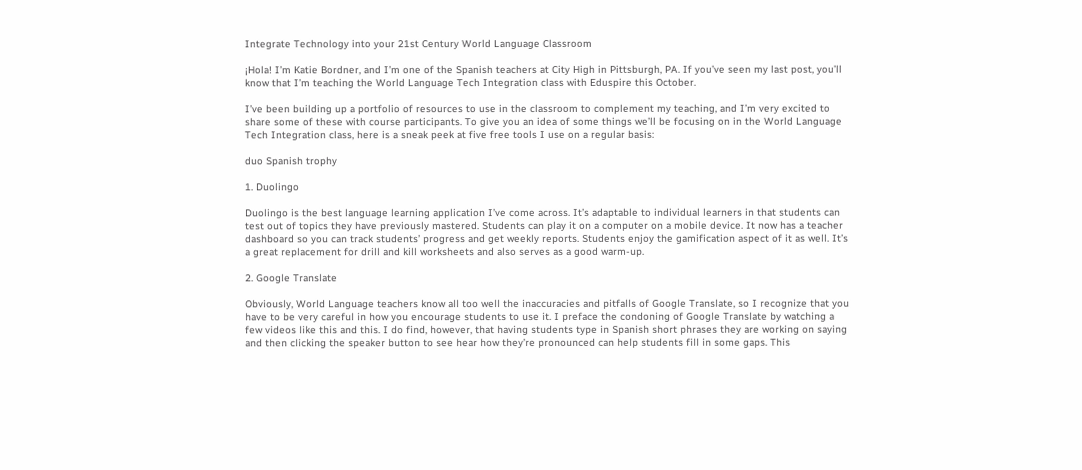Integrate Technology into your 21st Century World Language Classroom

¡Hola! I’m Katie Bordner, and I’m one of the Spanish teachers at City High in Pittsburgh, PA. If you’ve seen my last post, you’ll know that I’m teaching the World Language Tech Integration class with Eduspire this October.

I’ve been building up a portfolio of resources to use in the classroom to complement my teaching, and I’m very excited to share some of these with course participants. To give you an idea of some things we’ll be focusing on in the World Language Tech Integration class, here is a sneak peek at five free tools I use on a regular basis:

duo Spanish trophy

1. Duolingo

Duolingo is the best language learning application I’ve come across. It’s adaptable to individual learners in that students can test out of topics they have previously mastered. Students can play it on a computer on a mobile device. It now has a teacher dashboard so you can track students’ progress and get weekly reports. Students enjoy the gamification aspect of it as well. It’s a great replacement for drill and kill worksheets and also serves as a good warm-up.

2. Google Translate

Obviously, World Language teachers know all too well the inaccuracies and pitfalls of Google Translate, so I recognize that you have to be very careful in how you encourage students to use it. I preface the condoning of Google Translate by watching a few videos like this and this. I do find, however, that having students type in Spanish short phrases they are working on saying and then clicking the speaker button to see hear how they’re pronounced can help students fill in some gaps. This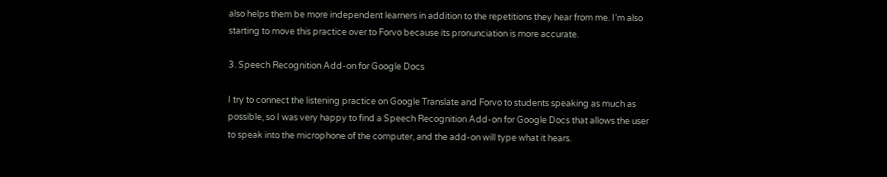also helps them be more independent learners in addition to the repetitions they hear from me. I’m also starting to move this practice over to Forvo because its pronunciation is more accurate.

3. Speech Recognition Add-on for Google Docs

I try to connect the listening practice on Google Translate and Forvo to students speaking as much as possible, so I was very happy to find a Speech Recognition Add-on for Google Docs that allows the user to speak into the microphone of the computer, and the add-on will type what it hears.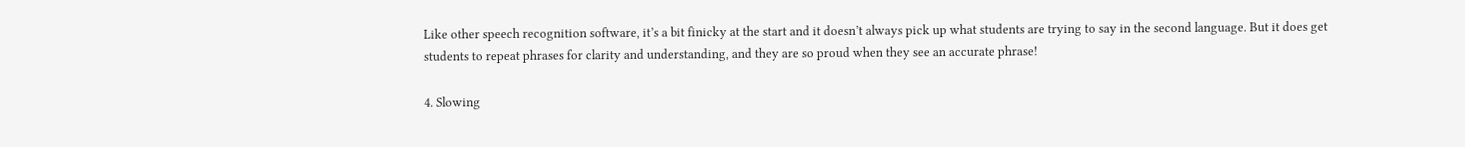Like other speech recognition software, it’s a bit finicky at the start and it doesn’t always pick up what students are trying to say in the second language. But it does get students to repeat phrases for clarity and understanding, and they are so proud when they see an accurate phrase!

4. Slowing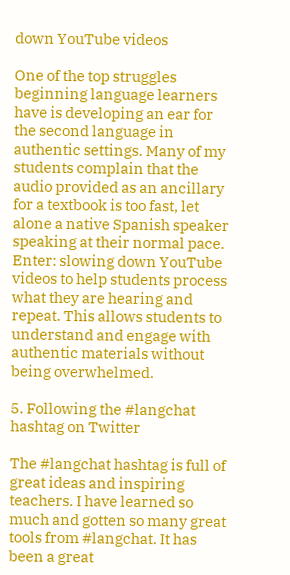down YouTube videos

One of the top struggles beginning language learners have is developing an ear for the second language in authentic settings. Many of my students complain that the audio provided as an ancillary for a textbook is too fast, let alone a native Spanish speaker speaking at their normal pace. Enter: slowing down YouTube videos to help students process what they are hearing and repeat. This allows students to understand and engage with authentic materials without being overwhelmed.

5. Following the #langchat hashtag on Twitter

The #langchat hashtag is full of great ideas and inspiring teachers. I have learned so much and gotten so many great tools from #langchat. It has been a great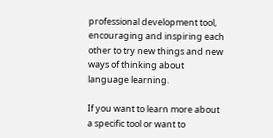professional development tool, encouraging and inspiring each other to try new things and new ways of thinking about language learning.

If you want to learn more about a specific tool or want to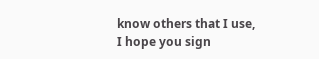know others that I use, I hope you sign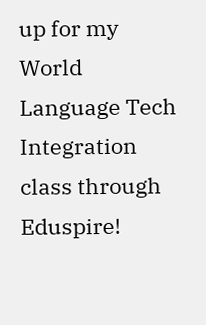up for my World Language Tech Integration class through Eduspire!